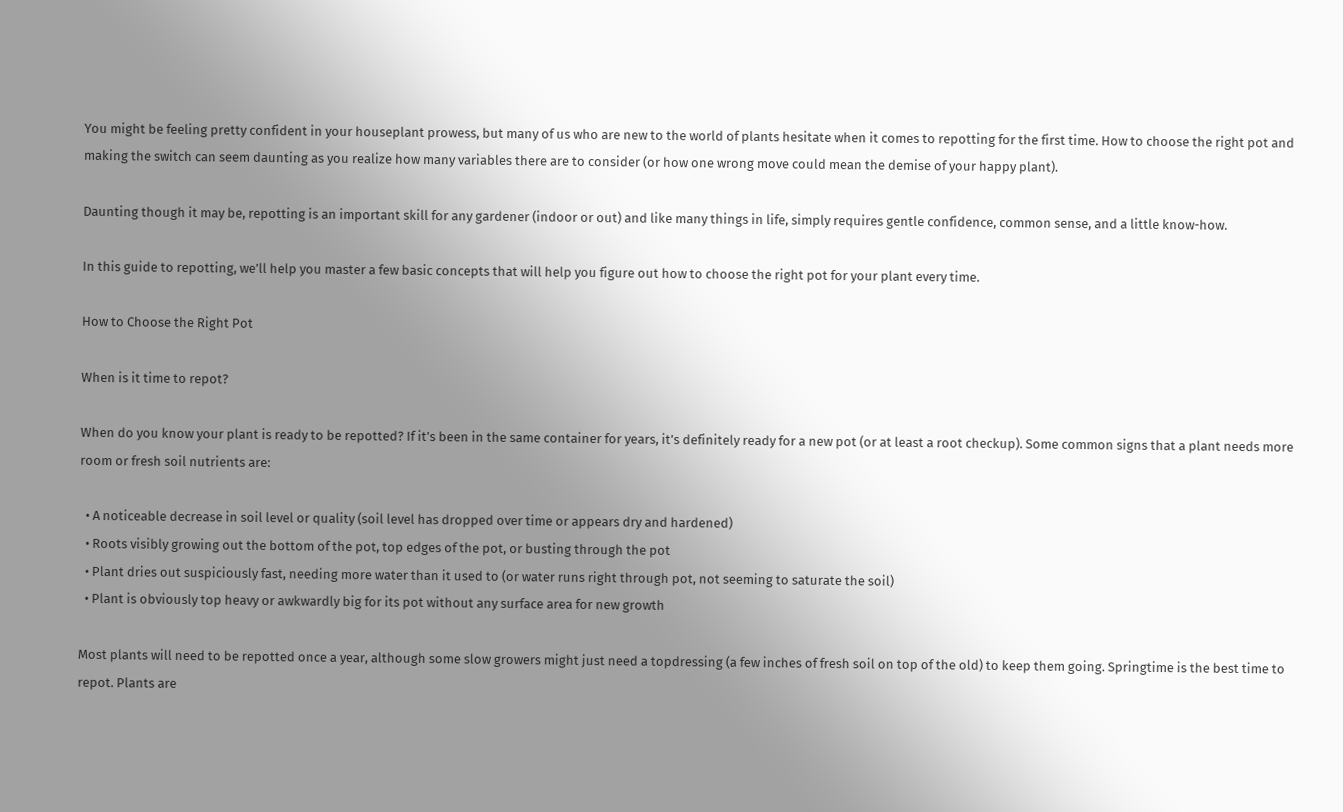You might be feeling pretty confident in your houseplant prowess, but many of us who are new to the world of plants hesitate when it comes to repotting for the first time. How to choose the right pot and making the switch can seem daunting as you realize how many variables there are to consider (or how one wrong move could mean the demise of your happy plant).

Daunting though it may be, repotting is an important skill for any gardener (indoor or out) and like many things in life, simply requires gentle confidence, common sense, and a little know-how.

In this guide to repotting, we’ll help you master a few basic concepts that will help you figure out how to choose the right pot for your plant every time.

How to Choose the Right Pot

When is it time to repot?

When do you know your plant is ready to be repotted? If it’s been in the same container for years, it’s definitely ready for a new pot (or at least a root checkup). Some common signs that a plant needs more room or fresh soil nutrients are:

  • A noticeable decrease in soil level or quality (soil level has dropped over time or appears dry and hardened)
  • Roots visibly growing out the bottom of the pot, top edges of the pot, or busting through the pot
  • Plant dries out suspiciously fast, needing more water than it used to (or water runs right through pot, not seeming to saturate the soil)
  • Plant is obviously top heavy or awkwardly big for its pot without any surface area for new growth

Most plants will need to be repotted once a year, although some slow growers might just need a topdressing (a few inches of fresh soil on top of the old) to keep them going. Springtime is the best time to repot. Plants are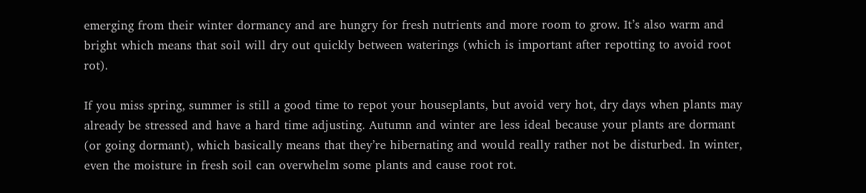emerging from their winter dormancy and are hungry for fresh nutrients and more room to grow. It’s also warm and bright which means that soil will dry out quickly between waterings (which is important after repotting to avoid root rot).

If you miss spring, summer is still a good time to repot your houseplants, but avoid very hot, dry days when plants may already be stressed and have a hard time adjusting. Autumn and winter are less ideal because your plants are dormant (or going dormant), which basically means that they’re hibernating and would really rather not be disturbed. In winter, even the moisture in fresh soil can overwhelm some plants and cause root rot.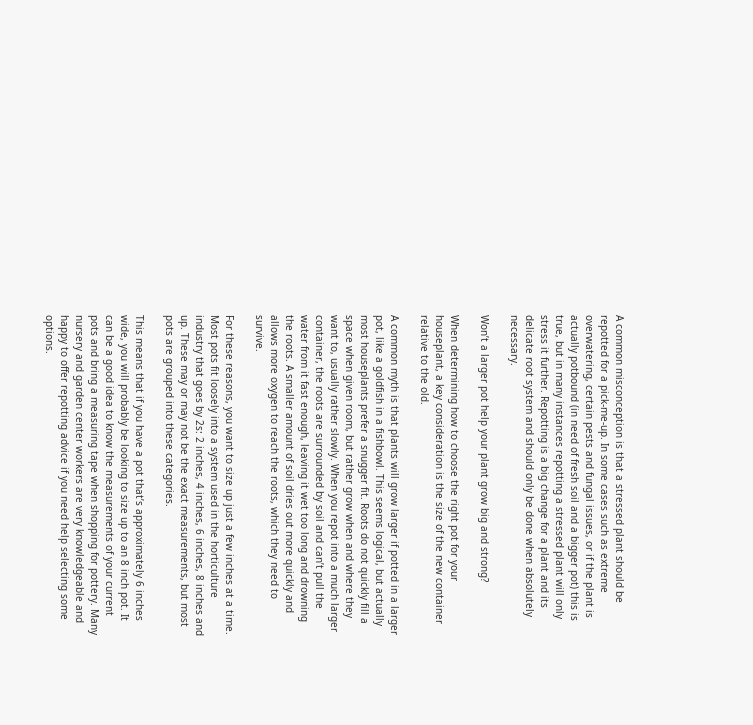A common misconception is that a stressed plant should be repotted for a pick-me-up. In some cases such as extreme overwatering, certain pests and fungal issues, or if the plant is actually potbound (in need of fresh soil and a bigger pot) this is true, but in many instances repotting a stressed plant will only stress it further. Repotting is a big change for a plant and its delicate root system and should only be done when absolutely necessary.

Won’t a larger pot help your plant grow big and strong?

When determining how to choose the right pot for your houseplant, a key consideration is the size of the new container relative to the old.

A common myth is that plants will grow larger if potted in a larger pot, like a goldfish in a fishbowl. This seems logical, but actually most houseplants prefer a snugger fit. Roots do not quickly fill a space when given room, but rather grow when and where they want to, usually rather slowly. When you repot into a much larger container, the roots are surrounded by soil and can’t pull the water from it fast enough, leaving it wet too long and drowning the roots. A smaller amount of soil dries out more quickly and allows more oxygen to reach the roots, which they need to survive.

For these reasons, you want to size up just a few inches at a time. Most pots fit loosely into a system used in the horticulture industry that goes by 2s: 2 inches, 4 inches, 6 inches, 8 inches and up. These may or may not be the exact measurements, but most pots are grouped into these categories.

This means that if you have a pot that’s approximately 6 inches wide, you will probably be looking to size up to an 8 inch pot. It can be a good idea to know the measurements of your current pots and bring a measuring tape when shopping for pottery. Many nursery and garden center workers are very knowledgeable and happy to offer repotting advice if you need help selecting some options.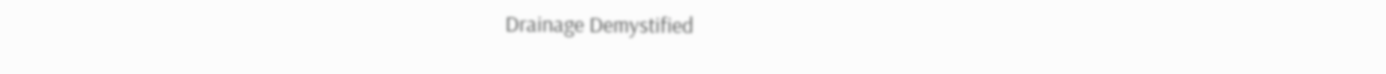Drainage Demystified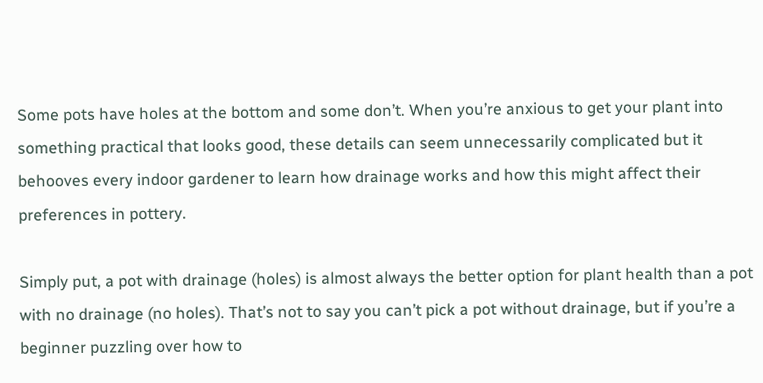Some pots have holes at the bottom and some don’t. When you’re anxious to get your plant into something practical that looks good, these details can seem unnecessarily complicated but it behooves every indoor gardener to learn how drainage works and how this might affect their preferences in pottery.

Simply put, a pot with drainage (holes) is almost always the better option for plant health than a pot with no drainage (no holes). That’s not to say you can’t pick a pot without drainage, but if you’re a beginner puzzling over how to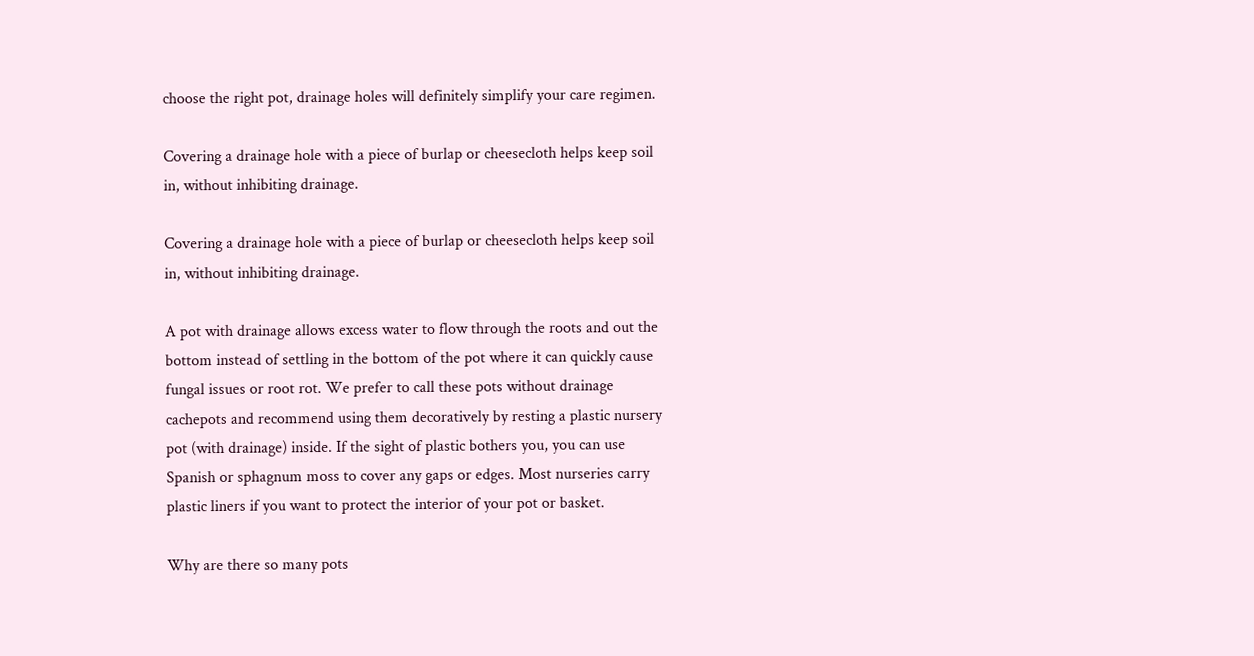choose the right pot, drainage holes will definitely simplify your care regimen.

Covering a drainage hole with a piece of burlap or cheesecloth helps keep soil in, without inhibiting drainage.

Covering a drainage hole with a piece of burlap or cheesecloth helps keep soil in, without inhibiting drainage.

A pot with drainage allows excess water to flow through the roots and out the bottom instead of settling in the bottom of the pot where it can quickly cause fungal issues or root rot. We prefer to call these pots without drainage cachepots and recommend using them decoratively by resting a plastic nursery pot (with drainage) inside. If the sight of plastic bothers you, you can use Spanish or sphagnum moss to cover any gaps or edges. Most nurseries carry plastic liners if you want to protect the interior of your pot or basket.

Why are there so many pots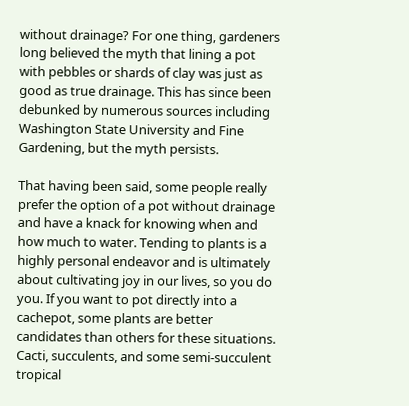without drainage? For one thing, gardeners long believed the myth that lining a pot with pebbles or shards of clay was just as good as true drainage. This has since been debunked by numerous sources including Washington State University and Fine Gardening, but the myth persists.

That having been said, some people really prefer the option of a pot without drainage and have a knack for knowing when and how much to water. Tending to plants is a highly personal endeavor and is ultimately about cultivating joy in our lives, so you do you. If you want to pot directly into a cachepot, some plants are better candidates than others for these situations. Cacti, succulents, and some semi-succulent tropical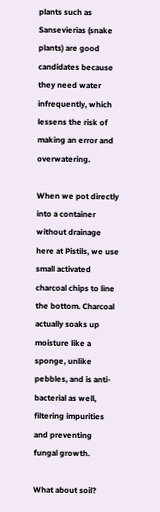plants such as Sansevierias (snake plants) are good candidates because they need water infrequently, which lessens the risk of making an error and overwatering.

When we pot directly into a container without drainage here at Pistils, we use small activated charcoal chips to line the bottom. Charcoal actually soaks up moisture like a sponge, unlike pebbles, and is anti-bacterial as well, filtering impurities and preventing fungal growth.

What about soil?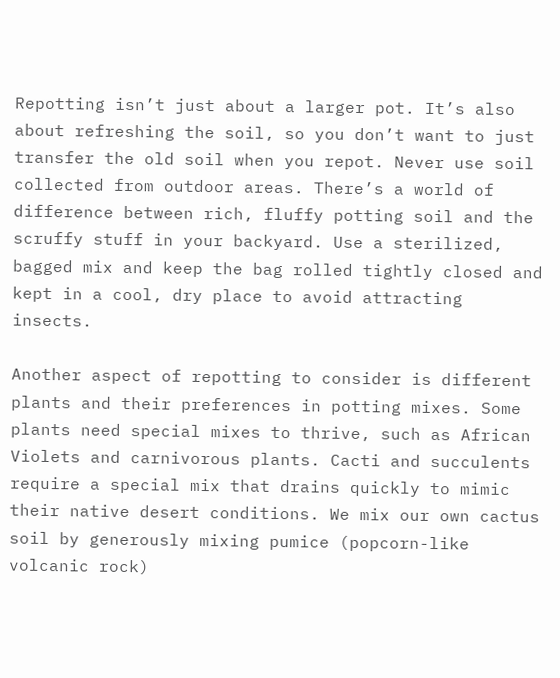Repotting isn’t just about a larger pot. It’s also about refreshing the soil, so you don’t want to just transfer the old soil when you repot. Never use soil collected from outdoor areas. There’s a world of difference between rich, fluffy potting soil and the scruffy stuff in your backyard. Use a sterilized, bagged mix and keep the bag rolled tightly closed and kept in a cool, dry place to avoid attracting insects.

Another aspect of repotting to consider is different plants and their preferences in potting mixes. Some plants need special mixes to thrive, such as African Violets and carnivorous plants. Cacti and succulents require a special mix that drains quickly to mimic their native desert conditions. We mix our own cactus soil by generously mixing pumice (popcorn-like volcanic rock)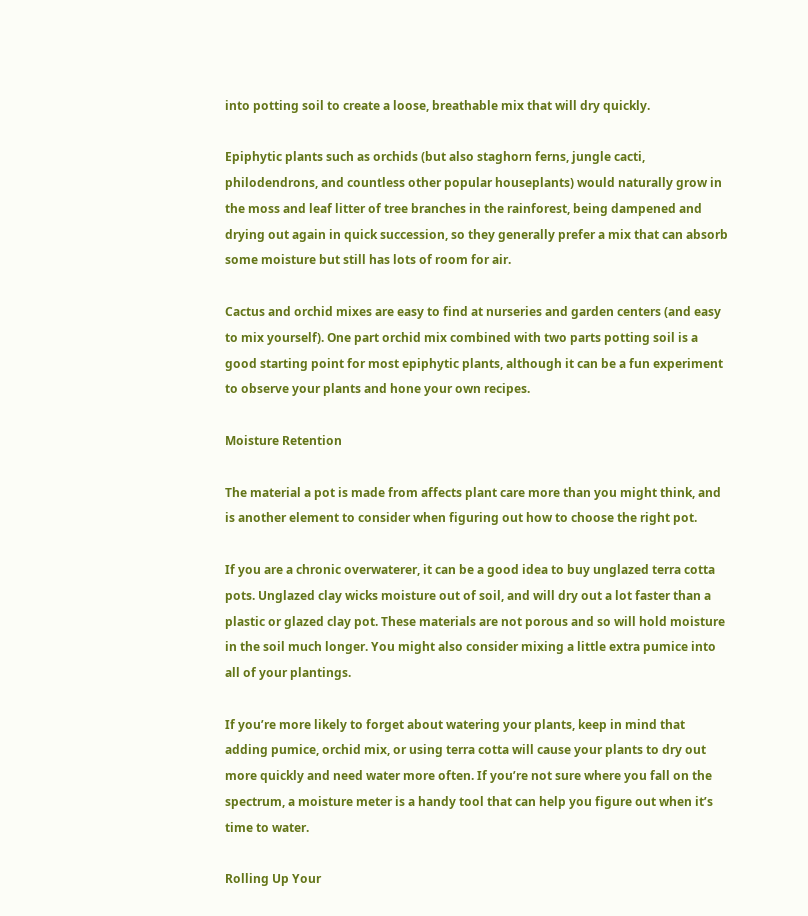into potting soil to create a loose, breathable mix that will dry quickly.

Epiphytic plants such as orchids (but also staghorn ferns, jungle cacti, philodendrons, and countless other popular houseplants) would naturally grow in the moss and leaf litter of tree branches in the rainforest, being dampened and drying out again in quick succession, so they generally prefer a mix that can absorb some moisture but still has lots of room for air.

Cactus and orchid mixes are easy to find at nurseries and garden centers (and easy to mix yourself). One part orchid mix combined with two parts potting soil is a good starting point for most epiphytic plants, although it can be a fun experiment to observe your plants and hone your own recipes.

Moisture Retention

The material a pot is made from affects plant care more than you might think, and is another element to consider when figuring out how to choose the right pot.

If you are a chronic overwaterer, it can be a good idea to buy unglazed terra cotta pots. Unglazed clay wicks moisture out of soil, and will dry out a lot faster than a plastic or glazed clay pot. These materials are not porous and so will hold moisture in the soil much longer. You might also consider mixing a little extra pumice into all of your plantings.

If you’re more likely to forget about watering your plants, keep in mind that adding pumice, orchid mix, or using terra cotta will cause your plants to dry out more quickly and need water more often. If you’re not sure where you fall on the spectrum, a moisture meter is a handy tool that can help you figure out when it’s time to water.

Rolling Up Your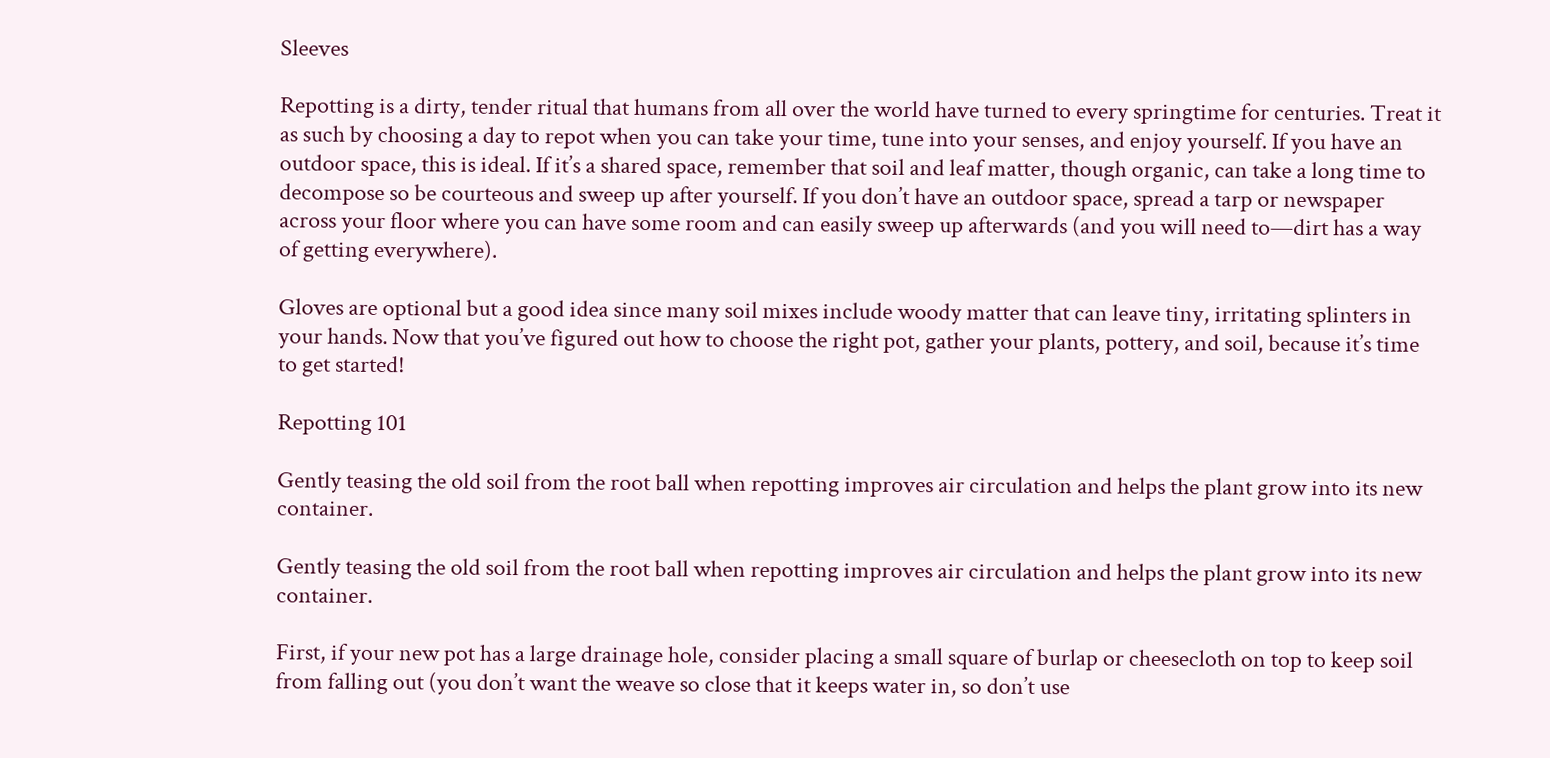Sleeves

Repotting is a dirty, tender ritual that humans from all over the world have turned to every springtime for centuries. Treat it as such by choosing a day to repot when you can take your time, tune into your senses, and enjoy yourself. If you have an outdoor space, this is ideal. If it’s a shared space, remember that soil and leaf matter, though organic, can take a long time to decompose so be courteous and sweep up after yourself. If you don’t have an outdoor space, spread a tarp or newspaper across your floor where you can have some room and can easily sweep up afterwards (and you will need to—dirt has a way of getting everywhere).

Gloves are optional but a good idea since many soil mixes include woody matter that can leave tiny, irritating splinters in your hands. Now that you’ve figured out how to choose the right pot, gather your plants, pottery, and soil, because it’s time to get started!

Repotting 101

Gently teasing the old soil from the root ball when repotting improves air circulation and helps the plant grow into its new container.

Gently teasing the old soil from the root ball when repotting improves air circulation and helps the plant grow into its new container.

First, if your new pot has a large drainage hole, consider placing a small square of burlap or cheesecloth on top to keep soil from falling out (you don’t want the weave so close that it keeps water in, so don’t use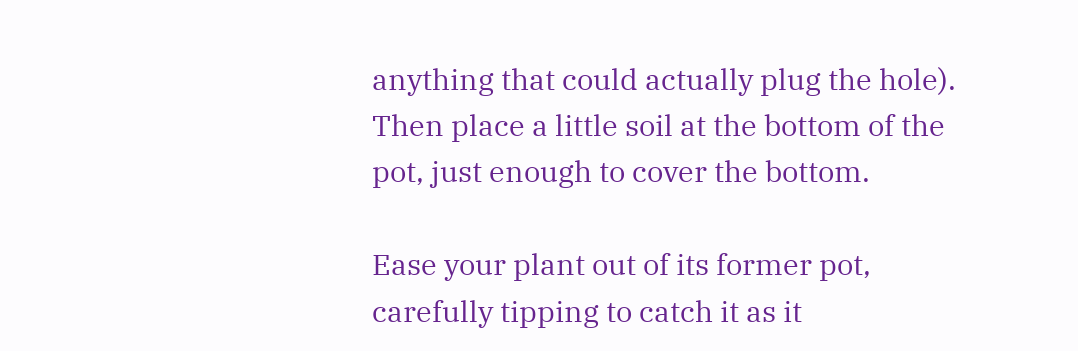anything that could actually plug the hole). Then place a little soil at the bottom of the pot, just enough to cover the bottom.

Ease your plant out of its former pot, carefully tipping to catch it as it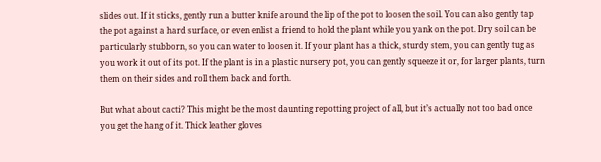slides out. If it sticks, gently run a butter knife around the lip of the pot to loosen the soil. You can also gently tap the pot against a hard surface, or even enlist a friend to hold the plant while you yank on the pot. Dry soil can be particularly stubborn, so you can water to loosen it. If your plant has a thick, sturdy stem, you can gently tug as you work it out of its pot. If the plant is in a plastic nursery pot, you can gently squeeze it or, for larger plants, turn them on their sides and roll them back and forth.

But what about cacti? This might be the most daunting repotting project of all, but it’s actually not too bad once you get the hang of it. Thick leather gloves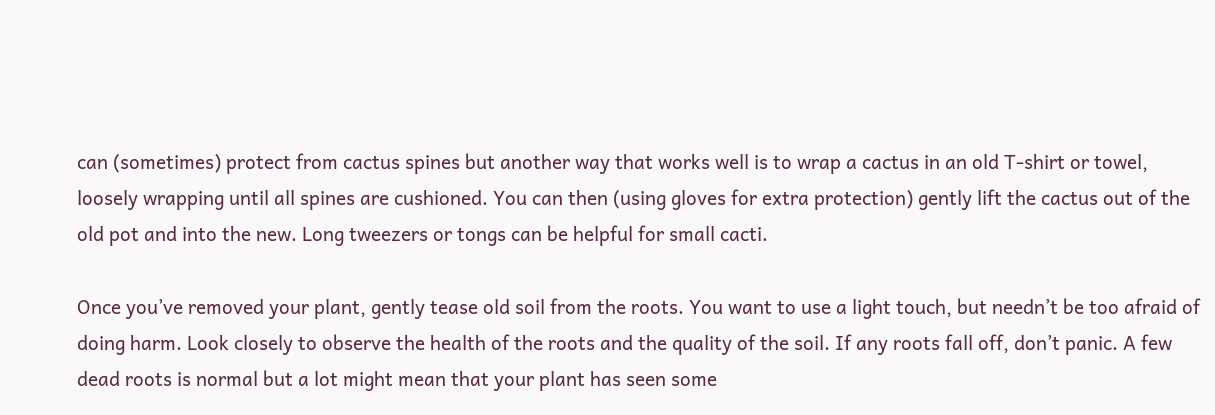can (sometimes) protect from cactus spines but another way that works well is to wrap a cactus in an old T-shirt or towel, loosely wrapping until all spines are cushioned. You can then (using gloves for extra protection) gently lift the cactus out of the old pot and into the new. Long tweezers or tongs can be helpful for small cacti.

Once you’ve removed your plant, gently tease old soil from the roots. You want to use a light touch, but needn’t be too afraid of doing harm. Look closely to observe the health of the roots and the quality of the soil. If any roots fall off, don’t panic. A few dead roots is normal but a lot might mean that your plant has seen some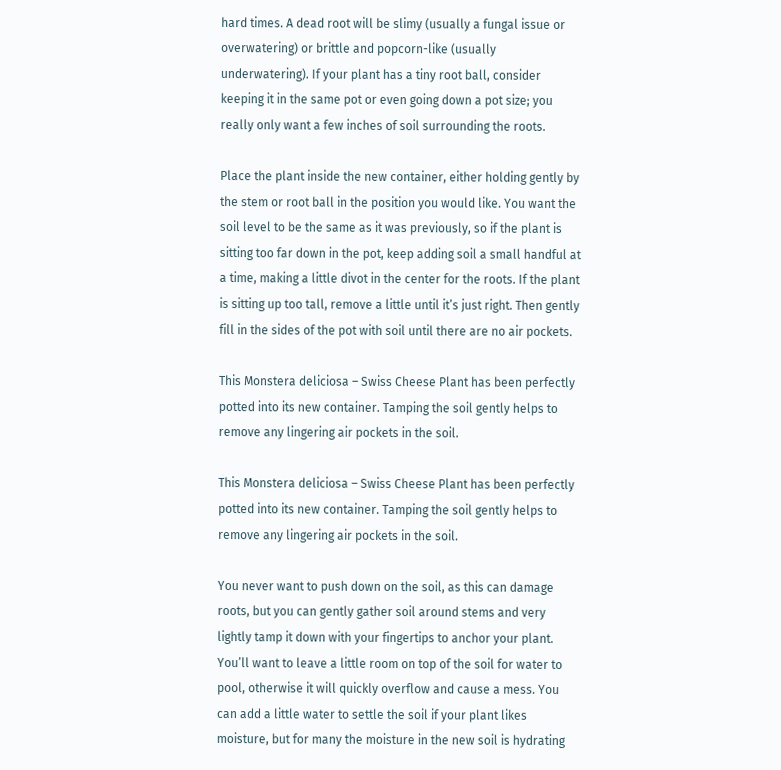hard times. A dead root will be slimy (usually a fungal issue or overwatering) or brittle and popcorn-like (usually underwatering). If your plant has a tiny root ball, consider keeping it in the same pot or even going down a pot size; you really only want a few inches of soil surrounding the roots.

Place the plant inside the new container, either holding gently by the stem or root ball in the position you would like. You want the soil level to be the same as it was previously, so if the plant is sitting too far down in the pot, keep adding soil a small handful at a time, making a little divot in the center for the roots. If the plant is sitting up too tall, remove a little until it’s just right. Then gently fill in the sides of the pot with soil until there are no air pockets.

This Monstera deliciosa – Swiss Cheese Plant has been perfectly potted into its new container. Tamping the soil gently helps to remove any lingering air pockets in the soil.

This Monstera deliciosa – Swiss Cheese Plant has been perfectly potted into its new container. Tamping the soil gently helps to remove any lingering air pockets in the soil.

You never want to push down on the soil, as this can damage roots, but you can gently gather soil around stems and very lightly tamp it down with your fingertips to anchor your plant. You’ll want to leave a little room on top of the soil for water to pool, otherwise it will quickly overflow and cause a mess. You can add a little water to settle the soil if your plant likes moisture, but for many the moisture in the new soil is hydrating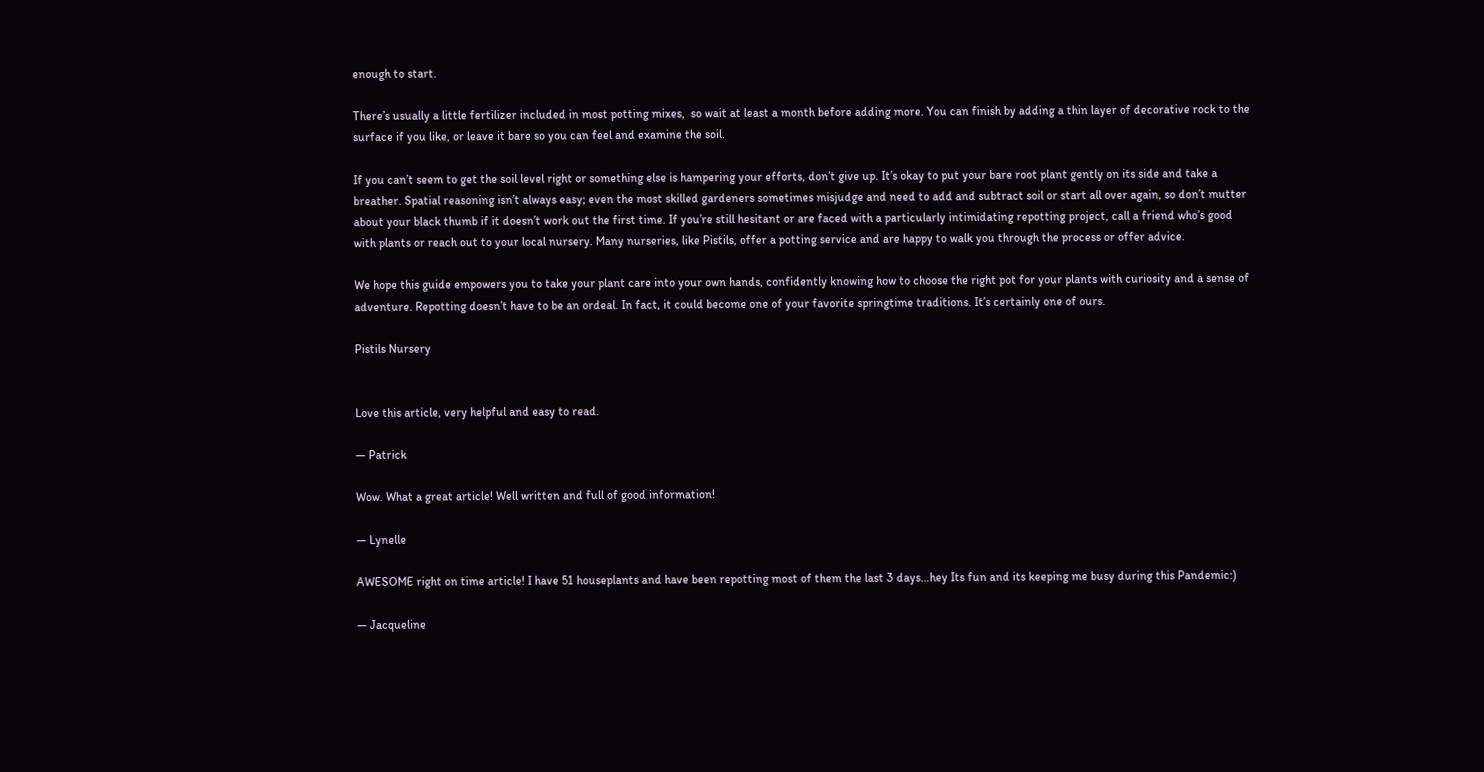enough to start.

There’s usually a little fertilizer included in most potting mixes,  so wait at least a month before adding more. You can finish by adding a thin layer of decorative rock to the surface if you like, or leave it bare so you can feel and examine the soil.

If you can’t seem to get the soil level right or something else is hampering your efforts, don’t give up. It’s okay to put your bare root plant gently on its side and take a breather. Spatial reasoning isn’t always easy; even the most skilled gardeners sometimes misjudge and need to add and subtract soil or start all over again, so don’t mutter about your black thumb if it doesn’t work out the first time. If you’re still hesitant or are faced with a particularly intimidating repotting project, call a friend who’s good with plants or reach out to your local nursery. Many nurseries, like Pistils, offer a potting service and are happy to walk you through the process or offer advice.

We hope this guide empowers you to take your plant care into your own hands, confidently knowing how to choose the right pot for your plants with curiosity and a sense of adventure. Repotting doesn’t have to be an ordeal. In fact, it could become one of your favorite springtime traditions. It’s certainly one of ours.

Pistils Nursery


Love this article, very helpful and easy to read.

— Patrick

Wow. What a great article! Well written and full of good information!

— Lynelle

AWESOME right on time article! I have 51 houseplants and have been repotting most of them the last 3 days…hey Its fun and its keeping me busy during this Pandemic:)

— Jacqueline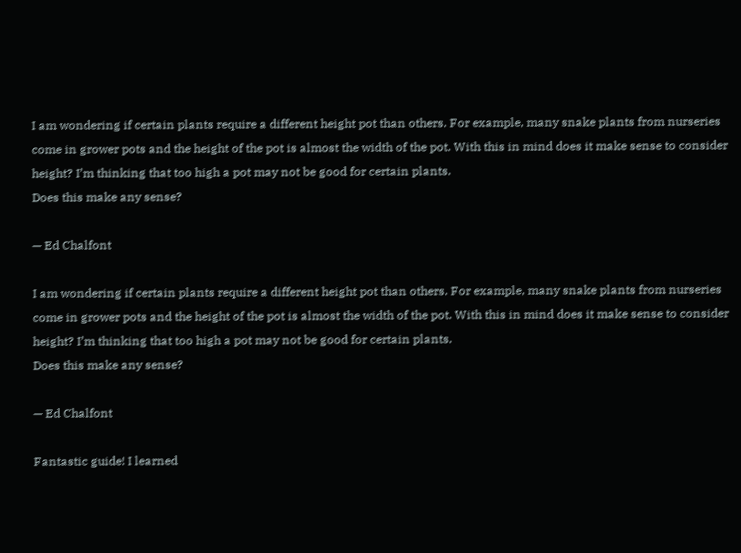I am wondering if certain plants require a different height pot than others. For example, many snake plants from nurseries come in grower pots and the height of the pot is almost the width of the pot. With this in mind does it make sense to consider height? I’m thinking that too high a pot may not be good for certain plants.
Does this make any sense?

— Ed Chalfont

I am wondering if certain plants require a different height pot than others. For example, many snake plants from nurseries come in grower pots and the height of the pot is almost the width of the pot. With this in mind does it make sense to consider height? I’m thinking that too high a pot may not be good for certain plants.
Does this make any sense?

— Ed Chalfont

Fantastic guide! I learned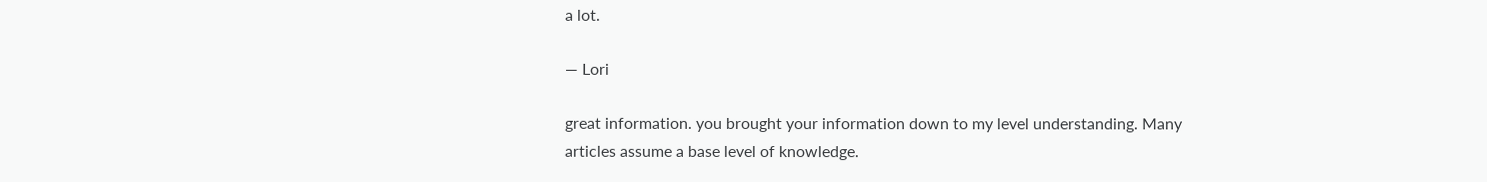a lot.

— Lori

great information. you brought your information down to my level understanding. Many articles assume a base level of knowledge.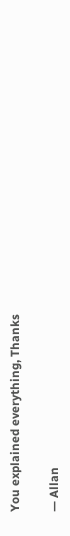You explained everything, Thanks

— Allan